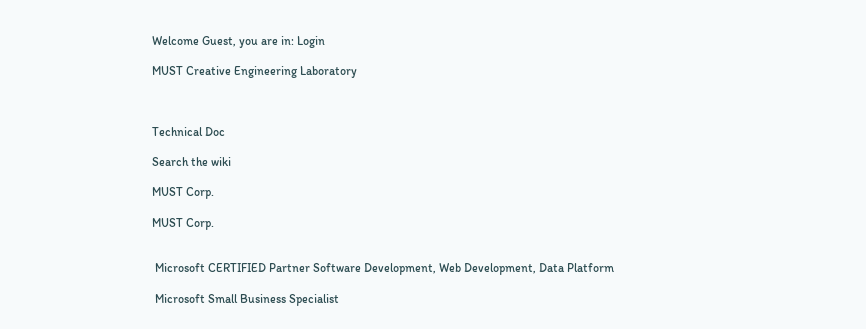Welcome Guest, you are in: Login

MUST Creative Engineering Laboratory



Technical Doc

Search the wiki

MUST Corp.

MUST Corp.


 Microsoft CERTIFIED Partner Software Development, Web Development, Data Platform

 Microsoft Small Business Specialist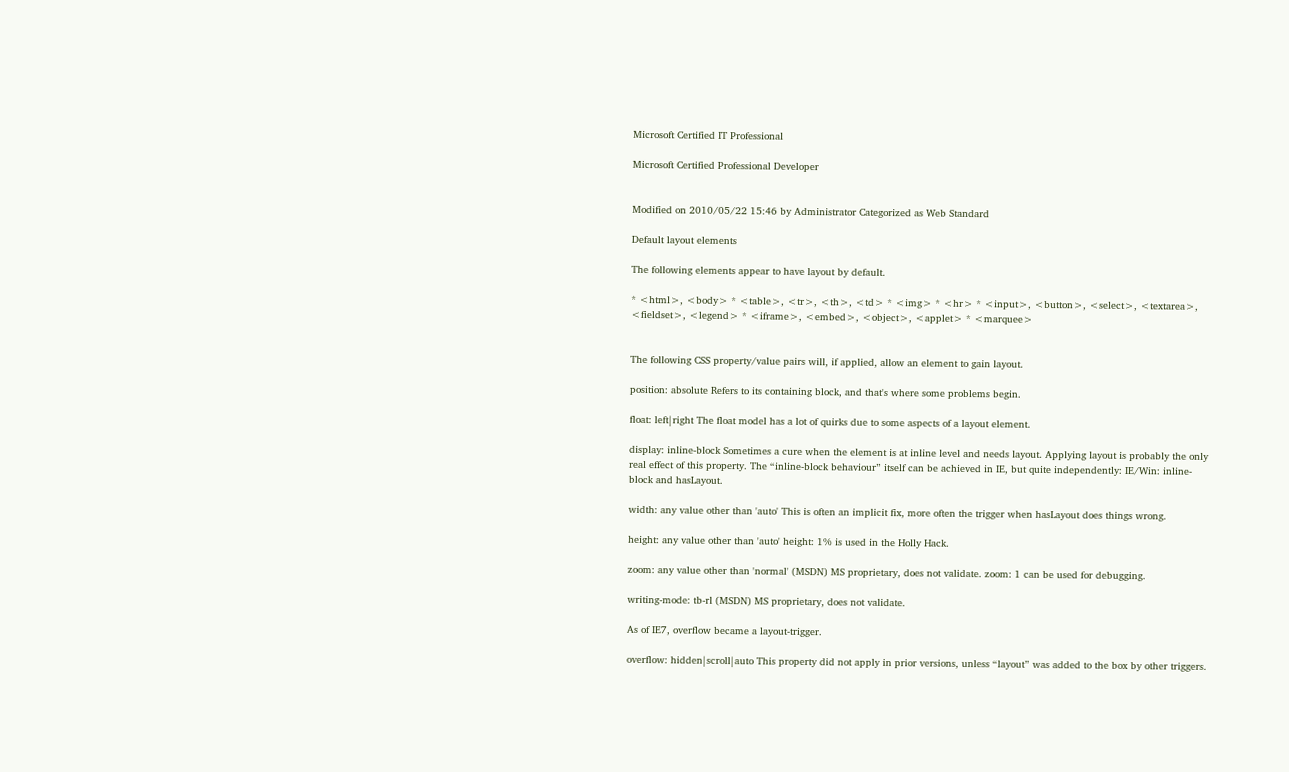Microsoft Certified IT Professional

Microsoft Certified Professional Developer


Modified on 2010/05/22 15:46 by Administrator Categorized as Web Standard

Default layout elements

The following elements appear to have layout by default.

* <html>, <body> * <table>, <tr>, <th>, <td> * <img> * <hr> * <input>, <button>, <select>, <textarea>, <fieldset>, <legend> * <iframe>, <embed>, <object>, <applet> * <marquee>


The following CSS property/value pairs will, if applied, allow an element to gain layout.

position: absolute Refers to its containing block, and that's where some problems begin.

float: left|right The float model has a lot of quirks due to some aspects of a layout element.

display: inline-block Sometimes a cure when the element is at inline level and needs layout. Applying layout is probably the only real effect of this property. The “inline-block behaviour” itself can be achieved in IE, but quite independently: IE/Win: inline-block and hasLayout.

width: any value other than 'auto' This is often an implicit fix, more often the trigger when hasLayout does things wrong.

height: any value other than 'auto' height: 1% is used in the Holly Hack.

zoom: any value other than 'normal' (MSDN) MS proprietary, does not validate. zoom: 1 can be used for debugging.

writing-mode: tb-rl (MSDN) MS proprietary, does not validate.

As of IE7, overflow became a layout-trigger.

overflow: hidden|scroll|auto This property did not apply in prior versions, unless “layout” was added to the box by other triggers.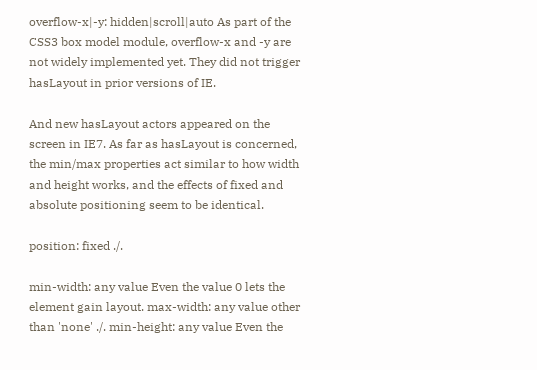overflow-x|-y: hidden|scroll|auto As part of the CSS3 box model module, overflow-x and -y are not widely implemented yet. They did not trigger hasLayout in prior versions of IE.

And new hasLayout actors appeared on the screen in IE7. As far as hasLayout is concerned, the min/max properties act similar to how width and height works, and the effects of fixed and absolute positioning seem to be identical.

position: fixed ./.

min-width: any value Even the value 0 lets the element gain layout. max-width: any value other than 'none' ./. min-height: any value Even the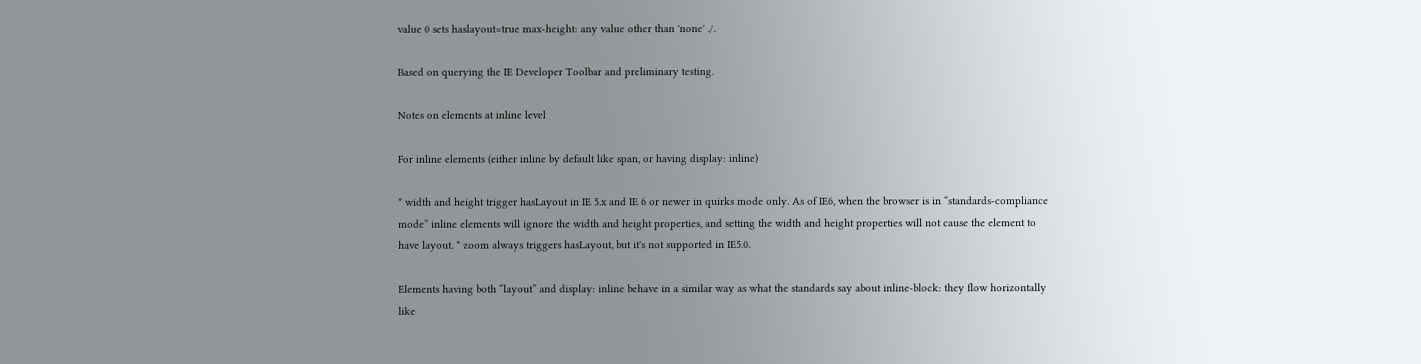value 0 sets haslayout=true max-height: any value other than 'none' ./.

Based on querying the IE Developer Toolbar and preliminary testing.

Notes on elements at inline level

For inline elements (either inline by default like span, or having display: inline)

* width and height trigger hasLayout in IE 5.x and IE 6 or newer in quirks mode only. As of IE6, when the browser is in “standards-compliance mode” inline elements will ignore the width and height properties, and setting the width and height properties will not cause the element to have layout. * zoom always triggers hasLayout, but it's not supported in IE5.0.

Elements having both “layout” and display: inline behave in a similar way as what the standards say about inline-block: they flow horizontally like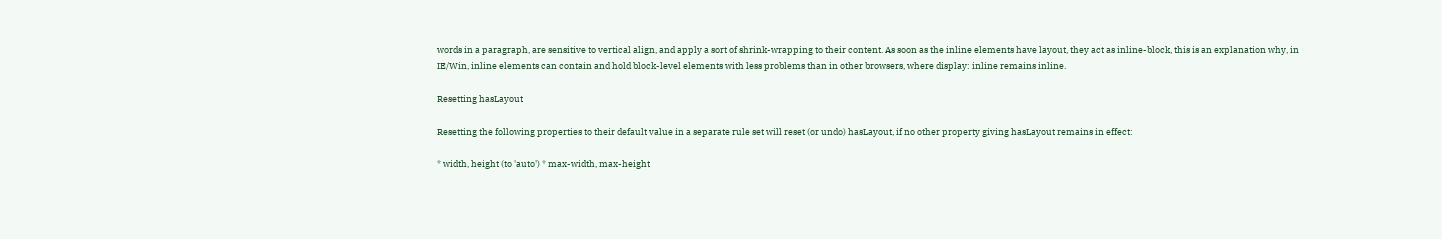words in a paragraph, are sensitive to vertical align, and apply a sort of shrink-wrapping to their content. As soon as the inline elements have layout, they act as inline-block, this is an explanation why, in IE/Win, inline elements can contain and hold block-level elements with less problems than in other browsers, where display: inline remains inline.

Resetting hasLayout

Resetting the following properties to their default value in a separate rule set will reset (or undo) hasLayout, if no other property giving hasLayout remains in effect:

* width, height (to 'auto') * max-width, max-height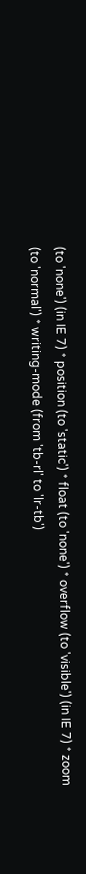(to 'none') (in IE 7) * position (to 'static') * float (to 'none') * overflow (to 'visible') (in IE 7) * zoom (to 'normal') * writing-mode (from 'tb-rl' to 'lr-tb')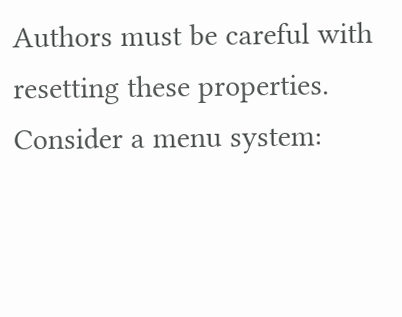Authors must be careful with resetting these properties. Consider a menu system: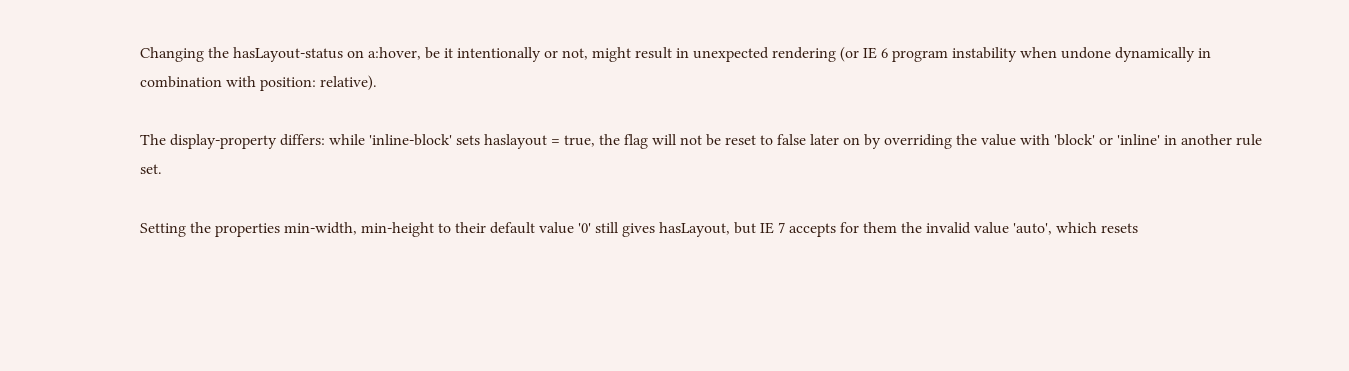Changing the hasLayout-status on a:hover, be it intentionally or not, might result in unexpected rendering (or IE 6 program instability when undone dynamically in combination with position: relative).

The display-property differs: while 'inline-block' sets haslayout = true, the flag will not be reset to false later on by overriding the value with 'block' or 'inline' in another rule set.

Setting the properties min-width, min-height to their default value '0' still gives hasLayout, but IE 7 accepts for them the invalid value 'auto', which resets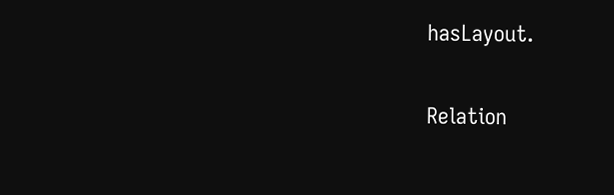hasLayout.

Relation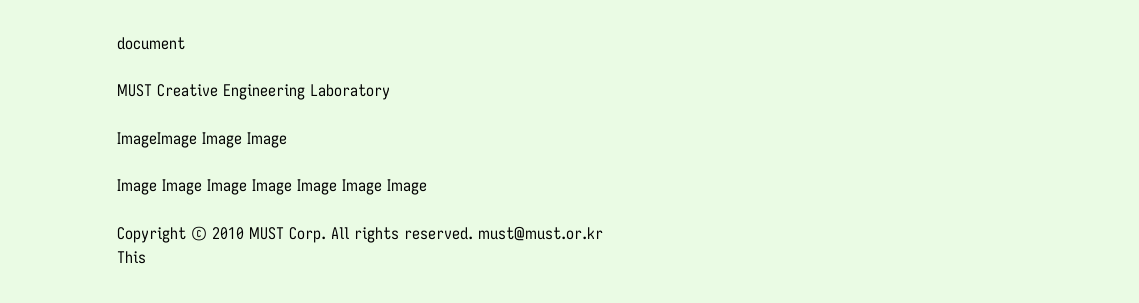document

MUST Creative Engineering Laboratory

ImageImage Image Image

Image Image Image Image Image Image Image

Copyright © 2010 MUST Corp. All rights reserved. must@must.or.kr
This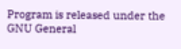Program is released under the GNU General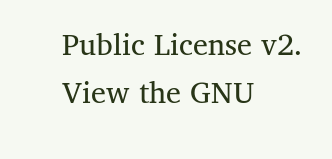Public License v2. View the GNU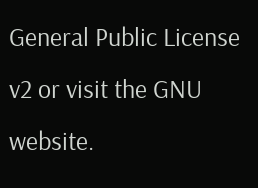General Public License v2 or visit the GNU website.